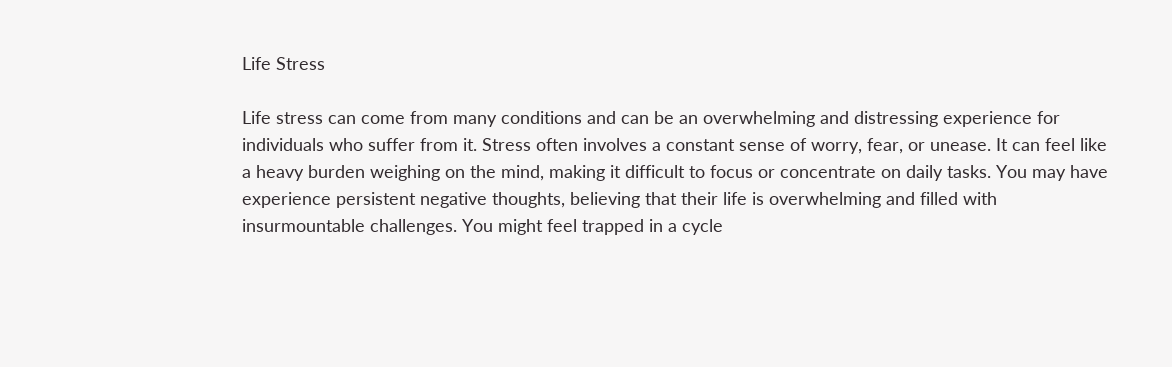Life Stress

Life stress can come from many conditions and can be an overwhelming and distressing experience for individuals who suffer from it. Stress often involves a constant sense of worry, fear, or unease. It can feel like a heavy burden weighing on the mind, making it difficult to focus or concentrate on daily tasks. You may have experience persistent negative thoughts, believing that their life is overwhelming and filled with insurmountable challenges. You might feel trapped in a cycle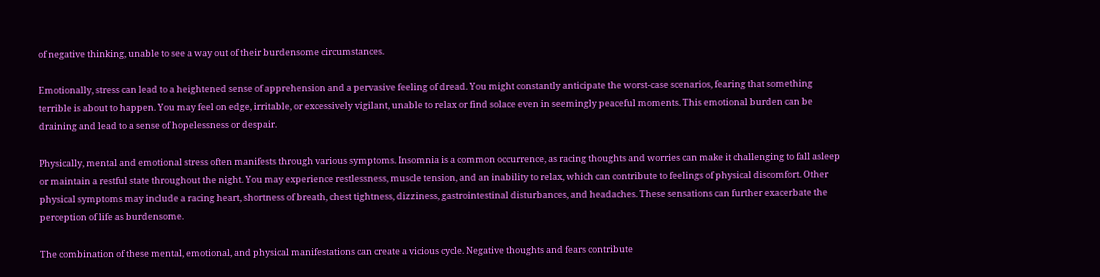of negative thinking, unable to see a way out of their burdensome circumstances.

Emotionally, stress can lead to a heightened sense of apprehension and a pervasive feeling of dread. You might constantly anticipate the worst-case scenarios, fearing that something terrible is about to happen. You may feel on edge, irritable, or excessively vigilant, unable to relax or find solace even in seemingly peaceful moments. This emotional burden can be draining and lead to a sense of hopelessness or despair.

Physically, mental and emotional stress often manifests through various symptoms. Insomnia is a common occurrence, as racing thoughts and worries can make it challenging to fall asleep or maintain a restful state throughout the night. You may experience restlessness, muscle tension, and an inability to relax, which can contribute to feelings of physical discomfort. Other physical symptoms may include a racing heart, shortness of breath, chest tightness, dizziness, gastrointestinal disturbances, and headaches. These sensations can further exacerbate the perception of life as burdensome.

The combination of these mental, emotional, and physical manifestations can create a vicious cycle. Negative thoughts and fears contribute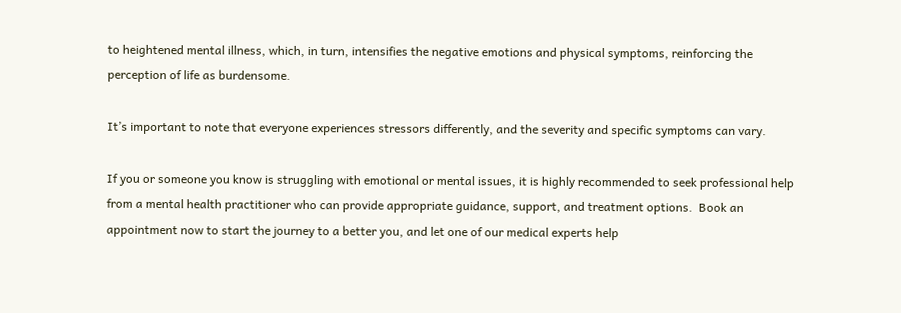to heightened mental illness, which, in turn, intensifies the negative emotions and physical symptoms, reinforcing the perception of life as burdensome.

It’s important to note that everyone experiences stressors differently, and the severity and specific symptoms can vary.

If you or someone you know is struggling with emotional or mental issues, it is highly recommended to seek professional help from a mental health practitioner who can provide appropriate guidance, support, and treatment options.  Book an appointment now to start the journey to a better you, and let one of our medical experts help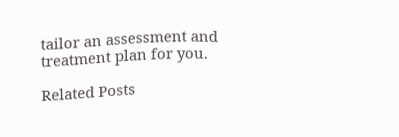tailor an assessment and treatment plan for you.

Related Posts